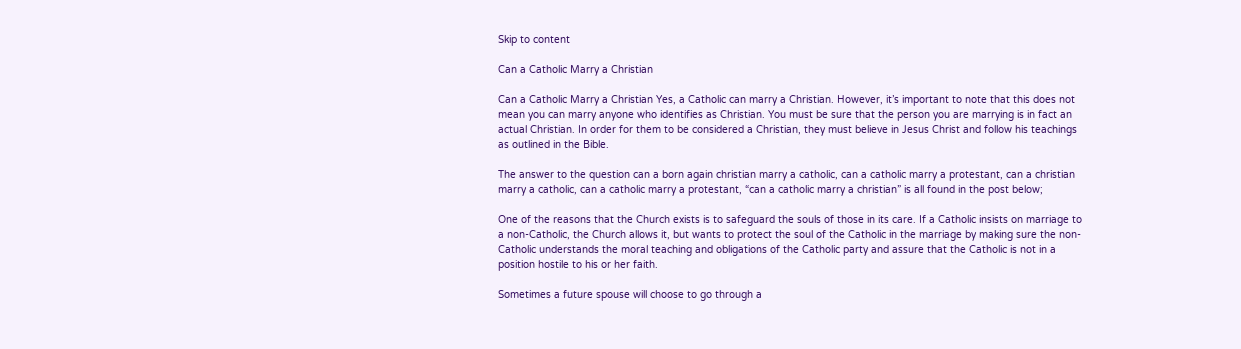Skip to content

Can a Catholic Marry a Christian

Can a Catholic Marry a Christian Yes, a Catholic can marry a Christian. However, it’s important to note that this does not mean you can marry anyone who identifies as Christian. You must be sure that the person you are marrying is in fact an actual Christian. In order for them to be considered a Christian, they must believe in Jesus Christ and follow his teachings as outlined in the Bible.

The answer to the question can a born again christian marry a catholic, can a catholic marry a protestant, can a christian marry a catholic, can a catholic marry a protestant, “can a catholic marry a christian” is all found in the post below;

One of the reasons that the Church exists is to safeguard the souls of those in its care. If a Catholic insists on marriage to a non-Catholic, the Church allows it, but wants to protect the soul of the Catholic in the marriage by making sure the non-Catholic understands the moral teaching and obligations of the Catholic party and assure that the Catholic is not in a position hostile to his or her faith.

Sometimes a future spouse will choose to go through a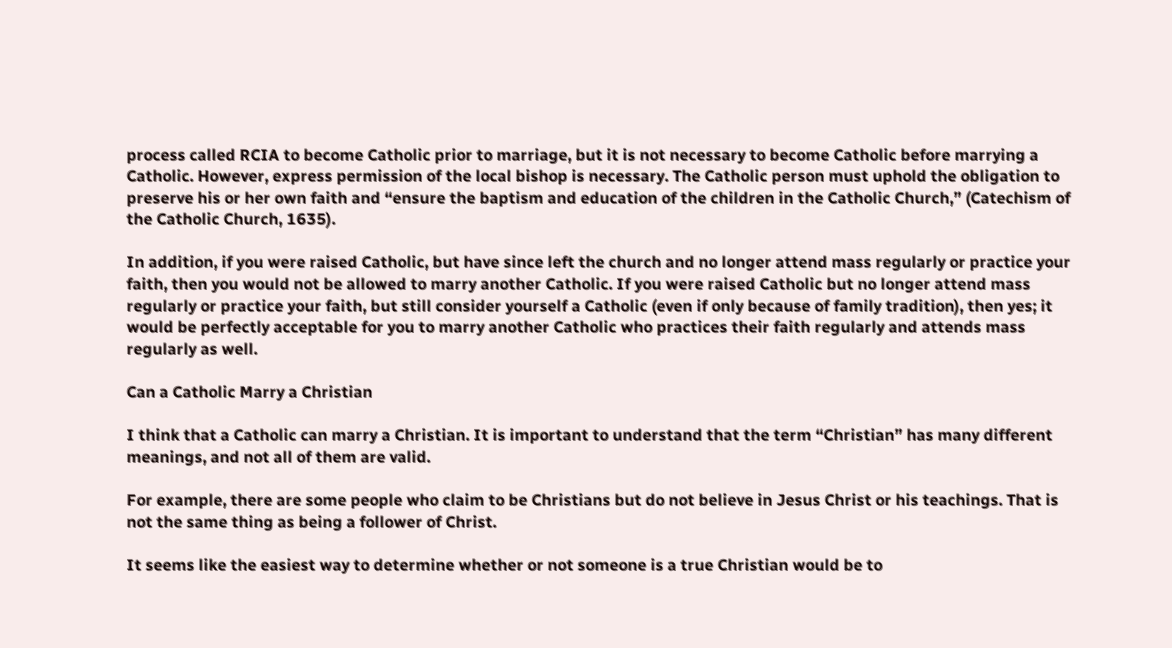process called RCIA to become Catholic prior to marriage, but it is not necessary to become Catholic before marrying a Catholic. However, express permission of the local bishop is necessary. The Catholic person must uphold the obligation to preserve his or her own faith and “ensure the baptism and education of the children in the Catholic Church,” (Catechism of the Catholic Church, 1635).

In addition, if you were raised Catholic, but have since left the church and no longer attend mass regularly or practice your faith, then you would not be allowed to marry another Catholic. If you were raised Catholic but no longer attend mass regularly or practice your faith, but still consider yourself a Catholic (even if only because of family tradition), then yes; it would be perfectly acceptable for you to marry another Catholic who practices their faith regularly and attends mass regularly as well.

Can a Catholic Marry a Christian

I think that a Catholic can marry a Christian. It is important to understand that the term “Christian” has many different meanings, and not all of them are valid.

For example, there are some people who claim to be Christians but do not believe in Jesus Christ or his teachings. That is not the same thing as being a follower of Christ.

It seems like the easiest way to determine whether or not someone is a true Christian would be to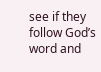see if they follow God’s word and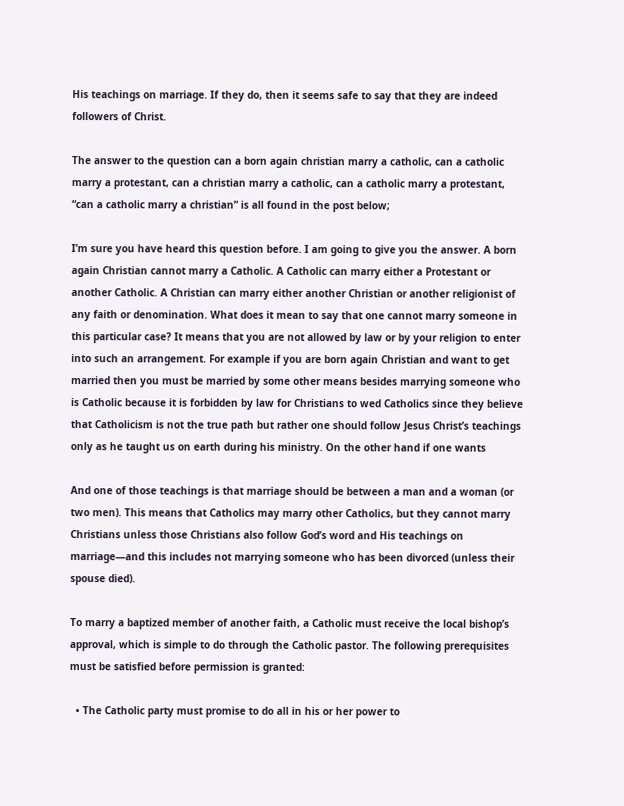His teachings on marriage. If they do, then it seems safe to say that they are indeed followers of Christ.

The answer to the question can a born again christian marry a catholic, can a catholic marry a protestant, can a christian marry a catholic, can a catholic marry a protestant, “can a catholic marry a christian” is all found in the post below;

I’m sure you have heard this question before. I am going to give you the answer. A born again Christian cannot marry a Catholic. A Catholic can marry either a Protestant or another Catholic. A Christian can marry either another Christian or another religionist of any faith or denomination. What does it mean to say that one cannot marry someone in this particular case? It means that you are not allowed by law or by your religion to enter into such an arrangement. For example if you are born again Christian and want to get married then you must be married by some other means besides marrying someone who is Catholic because it is forbidden by law for Christians to wed Catholics since they believe that Catholicism is not the true path but rather one should follow Jesus Christ’s teachings only as he taught us on earth during his ministry. On the other hand if one wants

And one of those teachings is that marriage should be between a man and a woman (or two men). This means that Catholics may marry other Catholics, but they cannot marry Christians unless those Christians also follow God’s word and His teachings on marriage—and this includes not marrying someone who has been divorced (unless their spouse died).

To marry a baptized member of another faith, a Catholic must receive the local bishop’s approval, which is simple to do through the Catholic pastor. The following prerequisites must be satisfied before permission is granted:

  • The Catholic party must promise to do all in his or her power to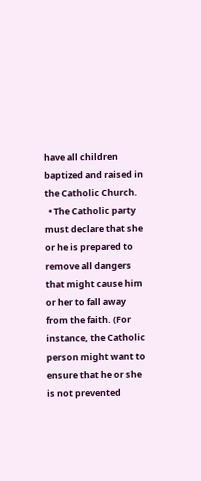have all children baptized and raised in the Catholic Church.
  • The Catholic party must declare that she or he is prepared to remove all dangers that might cause him or her to fall away from the faith. (For instance, the Catholic person might want to ensure that he or she is not prevented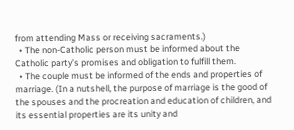from attending Mass or receiving sacraments.)
  • The non-Catholic person must be informed about the Catholic party’s promises and obligation to fulfill them.
  • The couple must be informed of the ends and properties of marriage. (In a nutshell, the purpose of marriage is the good of the spouses and the procreation and education of children, and its essential properties are its unity and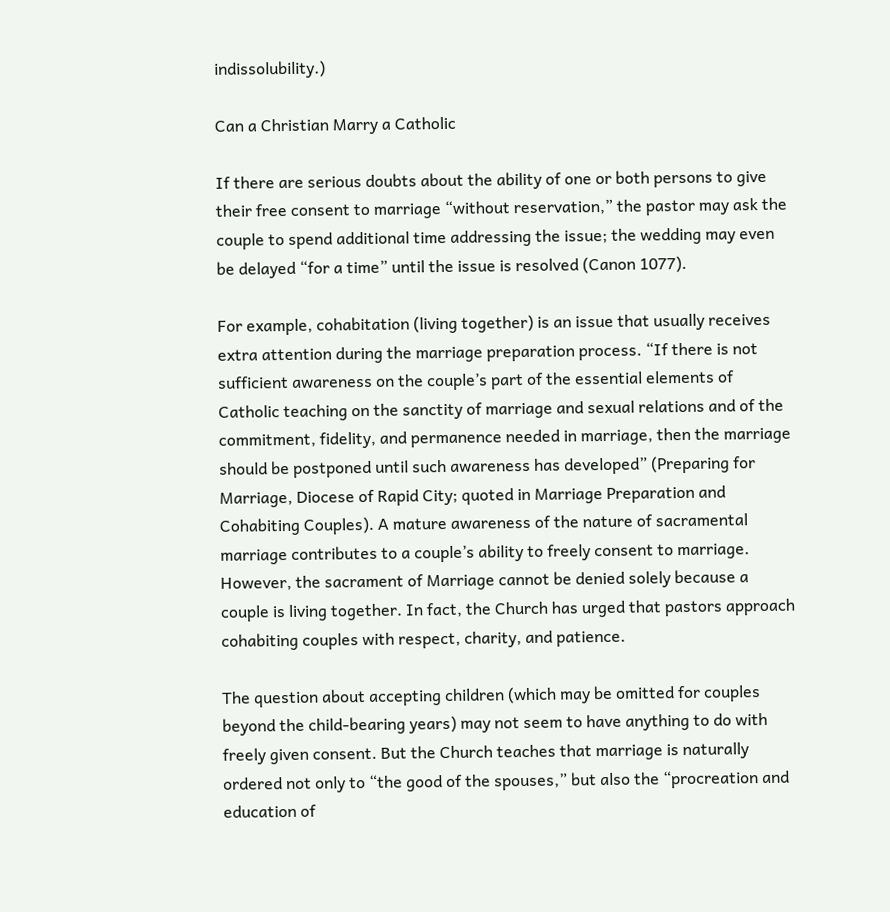indissolubility.)

Can a Christian Marry a Catholic

If there are serious doubts about the ability of one or both persons to give their free consent to marriage “without reservation,” the pastor may ask the couple to spend additional time addressing the issue; the wedding may even be delayed “for a time” until the issue is resolved (Canon 1077).

For example, cohabitation (living together) is an issue that usually receives extra attention during the marriage preparation process. “If there is not sufficient awareness on the couple’s part of the essential elements of Catholic teaching on the sanctity of marriage and sexual relations and of the commitment, fidelity, and permanence needed in marriage, then the marriage should be postponed until such awareness has developed” (Preparing for Marriage, Diocese of Rapid City; quoted in Marriage Preparation and Cohabiting Couples). A mature awareness of the nature of sacramental marriage contributes to a couple’s ability to freely consent to marriage. However, the sacrament of Marriage cannot be denied solely because a couple is living together. In fact, the Church has urged that pastors approach cohabiting couples with respect, charity, and patience.

The question about accepting children (which may be omitted for couples beyond the child-bearing years) may not seem to have anything to do with freely given consent. But the Church teaches that marriage is naturally ordered not only to “the good of the spouses,” but also the “procreation and education of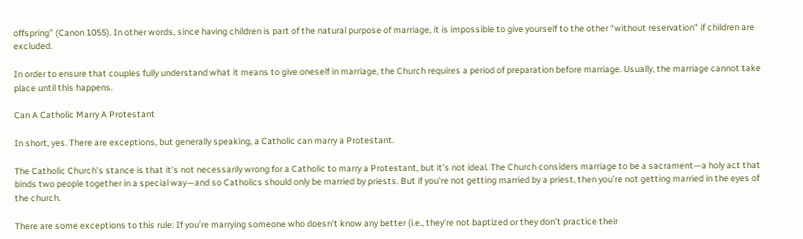offspring” (Canon 1055). In other words, since having children is part of the natural purpose of marriage, it is impossible to give yourself to the other “without reservation” if children are excluded.

In order to ensure that couples fully understand what it means to give oneself in marriage, the Church requires a period of preparation before marriage. Usually, the marriage cannot take place until this happens.

Can A Catholic Marry A Protestant

In short, yes. There are exceptions, but generally speaking, a Catholic can marry a Protestant.

The Catholic Church’s stance is that it’s not necessarily wrong for a Catholic to marry a Protestant, but it’s not ideal. The Church considers marriage to be a sacrament—a holy act that binds two people together in a special way—and so Catholics should only be married by priests. But if you’re not getting married by a priest, then you’re not getting married in the eyes of the church.

There are some exceptions to this rule: If you’re marrying someone who doesn’t know any better (i.e., they’re not baptized or they don’t practice their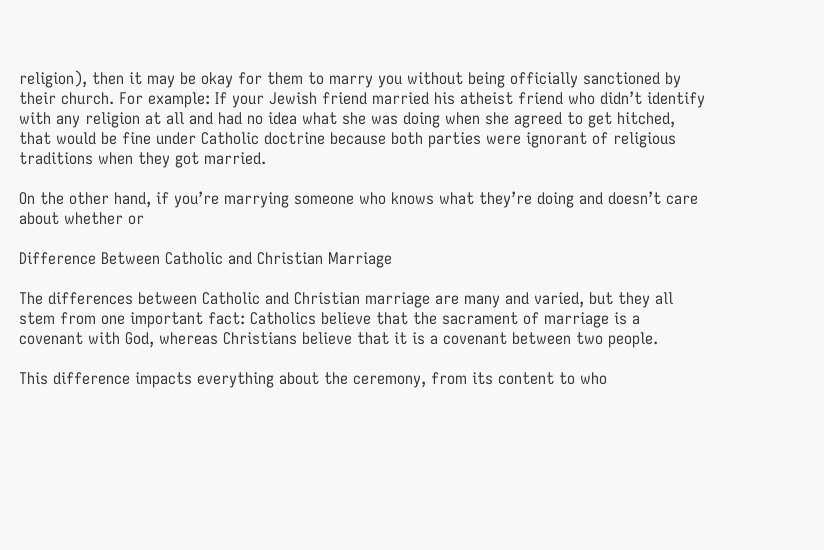religion), then it may be okay for them to marry you without being officially sanctioned by their church. For example: If your Jewish friend married his atheist friend who didn’t identify with any religion at all and had no idea what she was doing when she agreed to get hitched, that would be fine under Catholic doctrine because both parties were ignorant of religious traditions when they got married.

On the other hand, if you’re marrying someone who knows what they’re doing and doesn’t care about whether or

Difference Between Catholic and Christian Marriage

The differences between Catholic and Christian marriage are many and varied, but they all stem from one important fact: Catholics believe that the sacrament of marriage is a covenant with God, whereas Christians believe that it is a covenant between two people.

This difference impacts everything about the ceremony, from its content to who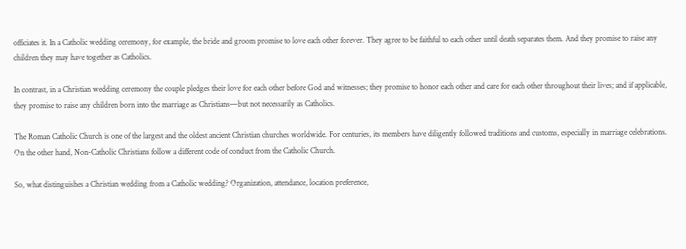officiates it. In a Catholic wedding ceremony, for example, the bride and groom promise to love each other forever. They agree to be faithful to each other until death separates them. And they promise to raise any children they may have together as Catholics.

In contrast, in a Christian wedding ceremony the couple pledges their love for each other before God and witnesses; they promise to honor each other and care for each other throughout their lives; and if applicable, they promise to raise any children born into the marriage as Christians—but not necessarily as Catholics.

The Roman Catholic Church is one of the largest and the oldest ancient Christian churches worldwide. For centuries, its members have diligently followed traditions and customs, especially in marriage celebrations. On the other hand, Non-Catholic Christians follow a different code of conduct from the Catholic Church.

So, what distinguishes a Christian wedding from a Catholic wedding? Organization, attendance, location preference,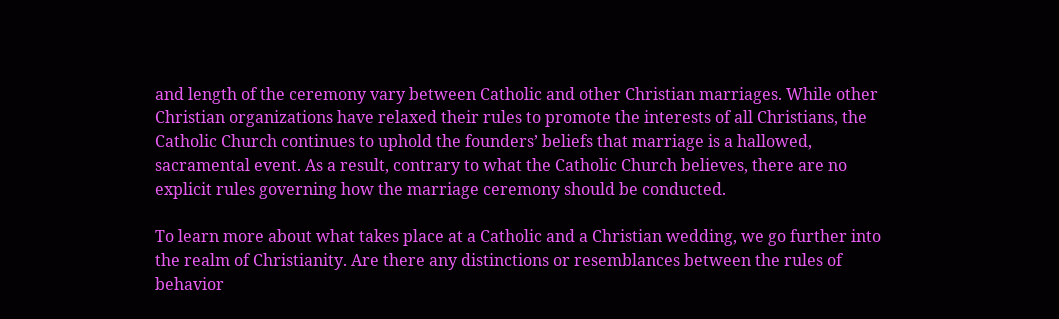and length of the ceremony vary between Catholic and other Christian marriages. While other Christian organizations have relaxed their rules to promote the interests of all Christians, the Catholic Church continues to uphold the founders’ beliefs that marriage is a hallowed, sacramental event. As a result, contrary to what the Catholic Church believes, there are no explicit rules governing how the marriage ceremony should be conducted.

To learn more about what takes place at a Catholic and a Christian wedding, we go further into the realm of Christianity. Are there any distinctions or resemblances between the rules of behavior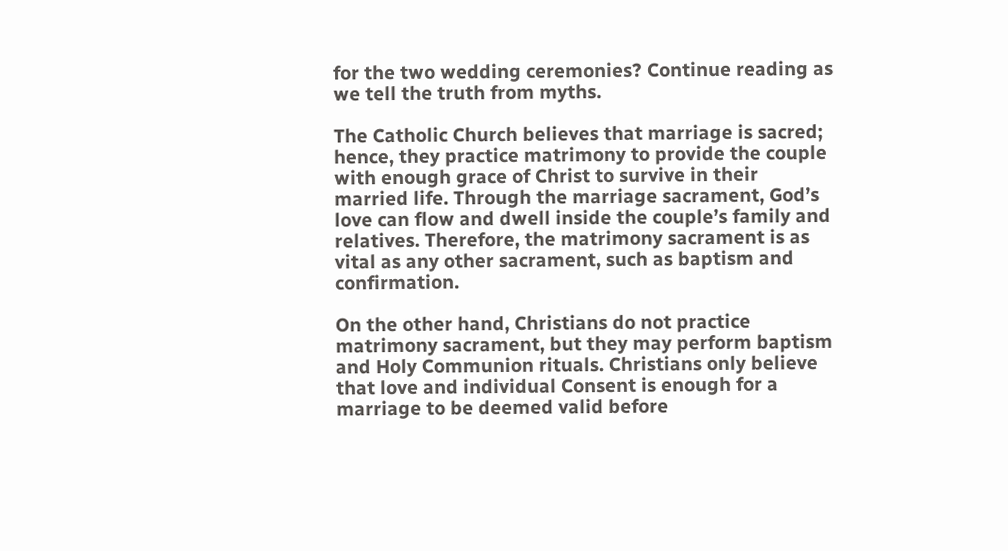for the two wedding ceremonies? Continue reading as we tell the truth from myths.

The Catholic Church believes that marriage is sacred; hence, they practice matrimony to provide the couple with enough grace of Christ to survive in their married life. Through the marriage sacrament, God’s love can flow and dwell inside the couple’s family and relatives. Therefore, the matrimony sacrament is as vital as any other sacrament, such as baptism and confirmation.

On the other hand, Christians do not practice matrimony sacrament, but they may perform baptism and Holy Communion rituals. Christians only believe that love and individual Consent is enough for a marriage to be deemed valid before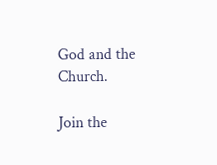God and the Church.

Join the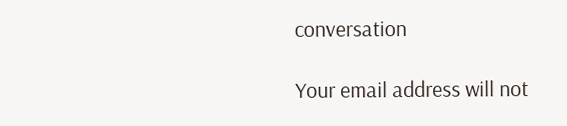conversation

Your email address will not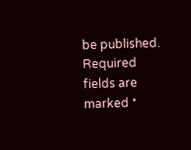be published. Required fields are marked *